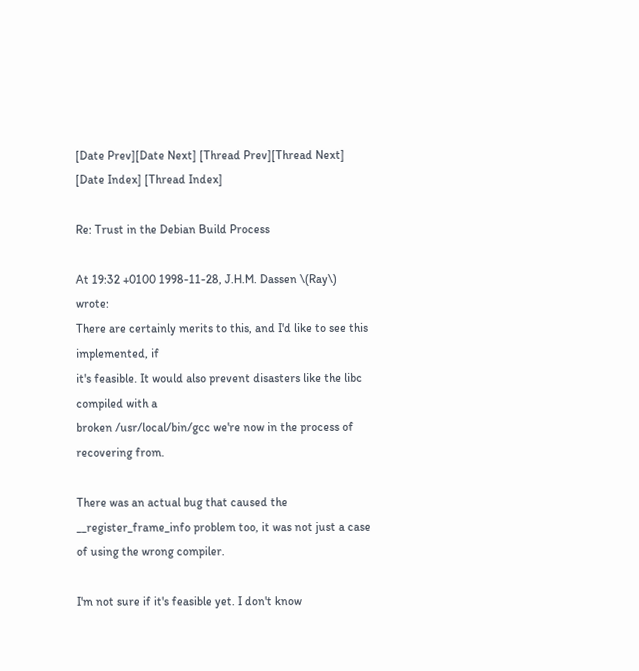[Date Prev][Date Next] [Thread Prev][Thread Next] [Date Index] [Thread Index]

Re: Trust in the Debian Build Process

At 19:32 +0100 1998-11-28, J.H.M. Dassen \(Ray\) wrote:
There are certainly merits to this, and I'd like to see this implemented, if
it's feasible. It would also prevent disasters like the libc compiled with a
broken /usr/local/bin/gcc we're now in the process of recovering from.

There was an actual bug that caused the __register_frame_info problem too, it was not just a case of using the wrong compiler.

I'm not sure if it's feasible yet. I don't know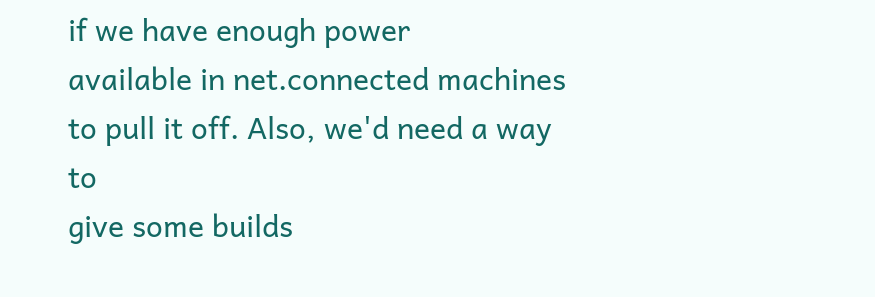if we have enough power
available in net.connected machines to pull it off. Also, we'd need a way to
give some builds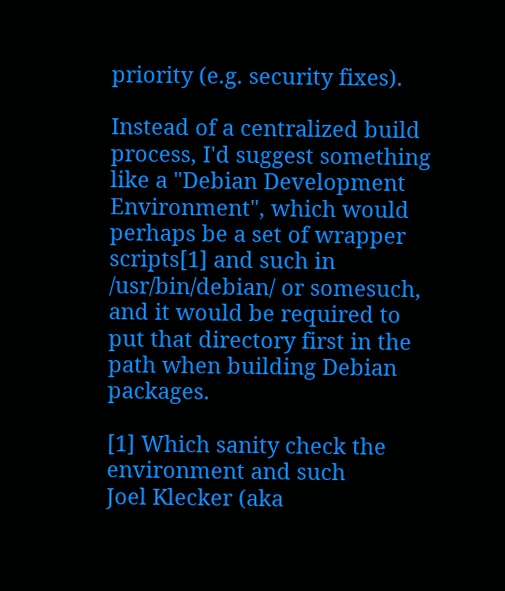priority (e.g. security fixes).

Instead of a centralized build process, I'd suggest something like a "Debian Development Environment", which would perhaps be a set of wrapper scripts[1] and such in /usr/bin/debian/ or somesuch, and it would be required to put that directory first in the path when building Debian packages.

[1] Which sanity check the environment and such
Joel Klecker (aka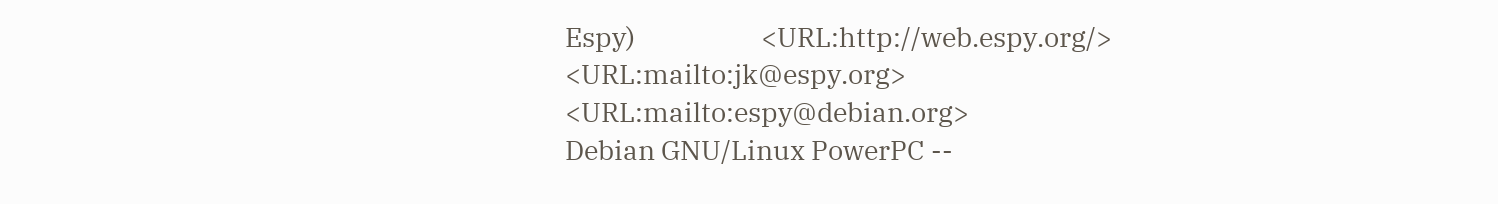Espy)                     <URL:http://web.espy.org/>
<URL:mailto:jk@espy.org>                  <URL:mailto:espy@debian.org>
Debian GNU/Linux PowerPC --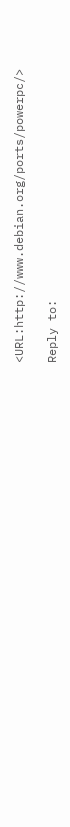<URL:http://www.debian.org/ports/powerpc/>

Reply to: